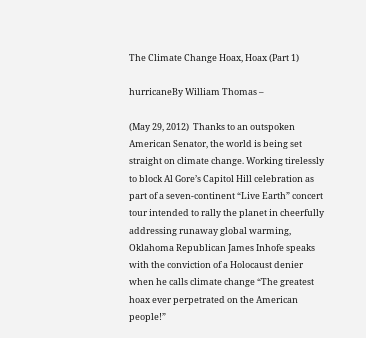The Climate Change Hoax, Hoax (Part 1)

hurricaneBy William Thomas –

(May 29, 2012)  Thanks to an outspoken American Senator, the world is being set straight on climate change. Working tirelessly to block Al Gore’s Capitol Hill celebration as part of a seven-continent “Live Earth” concert tour intended to rally the planet in cheerfully addressing runaway global warming, Oklahoma Republican James Inhofe speaks with the conviction of a Holocaust denier when he calls climate change “The greatest hoax ever perpetrated on the American people!”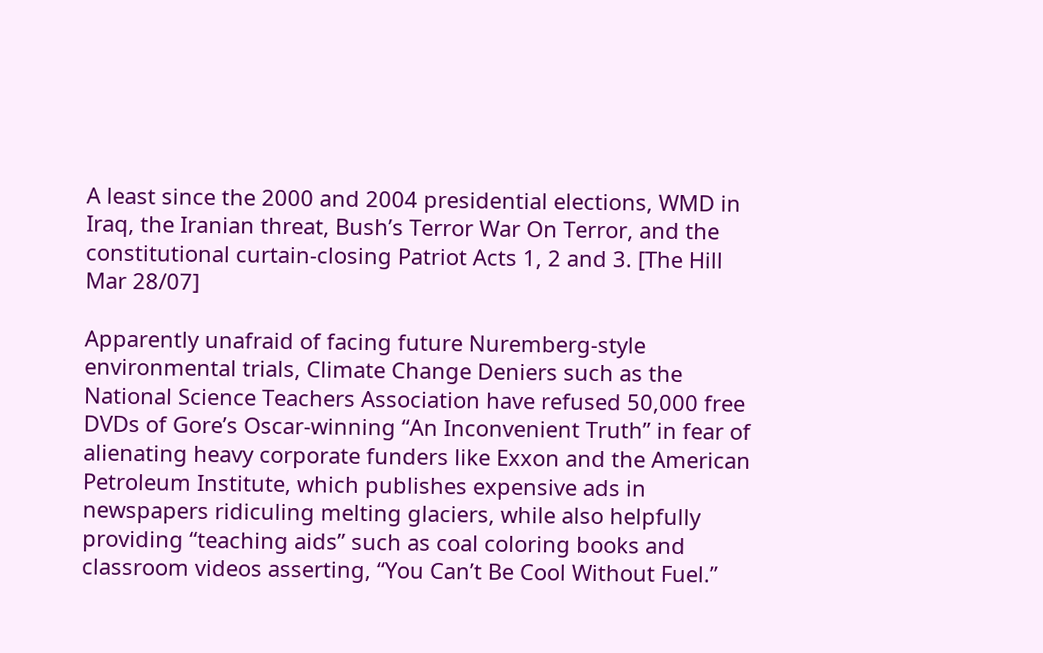A least since the 2000 and 2004 presidential elections, WMD in Iraq, the Iranian threat, Bush’s Terror War On Terror, and the constitutional curtain-closing Patriot Acts 1, 2 and 3. [The Hill Mar 28/07]

Apparently unafraid of facing future Nuremberg-style environmental trials, Climate Change Deniers such as the National Science Teachers Association have refused 50,000 free DVDs of Gore’s Oscar-winning “An Inconvenient Truth” in fear of alienating heavy corporate funders like Exxon and the American Petroleum Institute, which publishes expensive ads in newspapers ridiculing melting glaciers, while also helpfully providing “teaching aids” such as coal coloring books and classroom videos asserting, “You Can’t Be Cool Without Fuel.”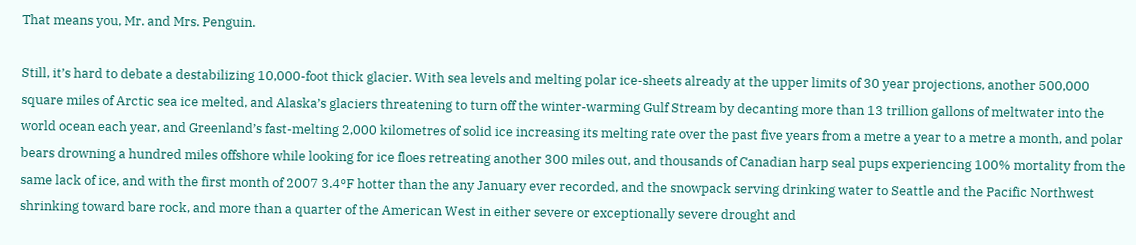That means you, Mr. and Mrs. Penguin.

Still, it’s hard to debate a destabilizing 10,000-foot thick glacier. With sea levels and melting polar ice-sheets already at the upper limits of 30 year projections, another 500,000 square miles of Arctic sea ice melted, and Alaska’s glaciers threatening to turn off the winter-warming Gulf Stream by decanting more than 13 trillion gallons of meltwater into the world ocean each year, and Greenland’s fast-melting 2,000 kilometres of solid ice increasing its melting rate over the past five years from a metre a year to a metre a month, and polar bears drowning a hundred miles offshore while looking for ice floes retreating another 300 miles out, and thousands of Canadian harp seal pups experiencing 100% mortality from the same lack of ice, and with the first month of 2007 3.4°F hotter than the any January ever recorded, and the snowpack serving drinking water to Seattle and the Pacific Northwest shrinking toward bare rock, and more than a quarter of the American West in either severe or exceptionally severe drought and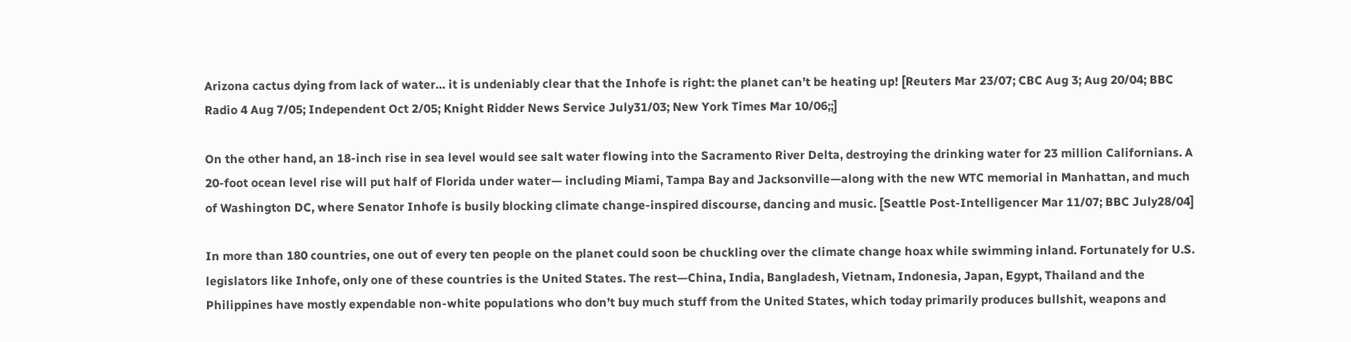Arizona cactus dying from lack of water… it is undeniably clear that the Inhofe is right: the planet can’t be heating up! [Reuters Mar 23/07; CBC Aug 3; Aug 20/04; BBC Radio 4 Aug 7/05; Independent Oct 2/05; Knight Ridder News Service July31/03; New York Times Mar 10/06;;]

On the other hand, an 18-inch rise in sea level would see salt water flowing into the Sacramento River Delta, destroying the drinking water for 23 million Californians. A 20-foot ocean level rise will put half of Florida under water— including Miami, Tampa Bay and Jacksonville—along with the new WTC memorial in Manhattan, and much of Washington DC, where Senator Inhofe is busily blocking climate change-inspired discourse, dancing and music. [Seattle Post-Intelligencer Mar 11/07; BBC July28/04]

In more than 180 countries, one out of every ten people on the planet could soon be chuckling over the climate change hoax while swimming inland. Fortunately for U.S. legislators like Inhofe, only one of these countries is the United States. The rest—China, India, Bangladesh, Vietnam, Indonesia, Japan, Egypt, Thailand and the Philippines have mostly expendable non-white populations who don’t buy much stuff from the United States, which today primarily produces bullshit, weapons and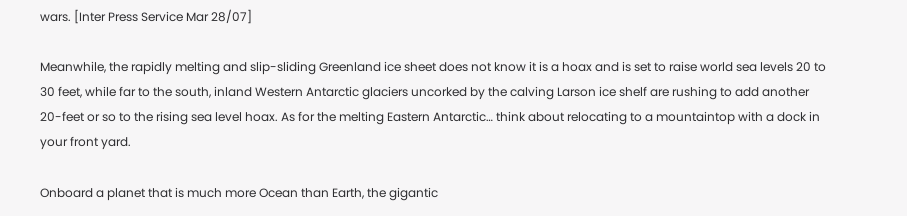wars. [Inter Press Service Mar 28/07]

Meanwhile, the rapidly melting and slip-sliding Greenland ice sheet does not know it is a hoax and is set to raise world sea levels 20 to 30 feet, while far to the south, inland Western Antarctic glaciers uncorked by the calving Larson ice shelf are rushing to add another 20-feet or so to the rising sea level hoax. As for the melting Eastern Antarctic… think about relocating to a mountaintop with a dock in your front yard.

Onboard a planet that is much more Ocean than Earth, the gigantic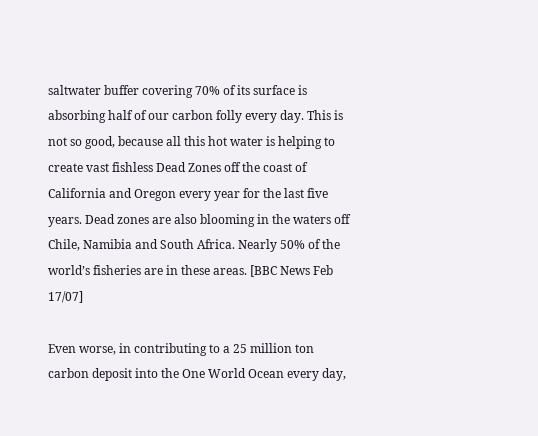saltwater buffer covering 70% of its surface is absorbing half of our carbon folly every day. This is not so good, because all this hot water is helping to create vast fishless Dead Zones off the coast of California and Oregon every year for the last five years. Dead zones are also blooming in the waters off Chile, Namibia and South Africa. Nearly 50% of the world’s fisheries are in these areas. [BBC News Feb 17/07]

Even worse, in contributing to a 25 million ton carbon deposit into the One World Ocean every day,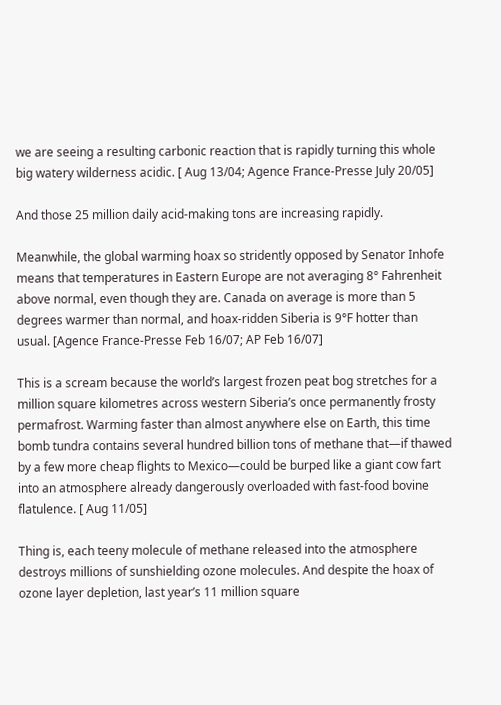we are seeing a resulting carbonic reaction that is rapidly turning this whole big watery wilderness acidic. [ Aug 13/04; Agence France-Presse July 20/05]

And those 25 million daily acid-making tons are increasing rapidly.

Meanwhile, the global warming hoax so stridently opposed by Senator Inhofe means that temperatures in Eastern Europe are not averaging 8° Fahrenheit above normal, even though they are. Canada on average is more than 5 degrees warmer than normal, and hoax-ridden Siberia is 9°F hotter than usual. [Agence France-Presse Feb 16/07; AP Feb 16/07]

This is a scream because the world’s largest frozen peat bog stretches for a million square kilometres across western Siberia’s once permanently frosty permafrost. Warming faster than almost anywhere else on Earth, this time bomb tundra contains several hundred billion tons of methane that—if thawed by a few more cheap flights to Mexico—could be burped like a giant cow fart into an atmosphere already dangerously overloaded with fast-food bovine flatulence. [ Aug 11/05]

Thing is, each teeny molecule of methane released into the atmosphere destroys millions of sunshielding ozone molecules. And despite the hoax of ozone layer depletion, last year’s 11 million square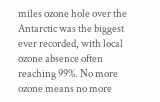miles ozone hole over the Antarctic was the biggest ever recorded, with local ozone absence often reaching 99%. No more ozone means no more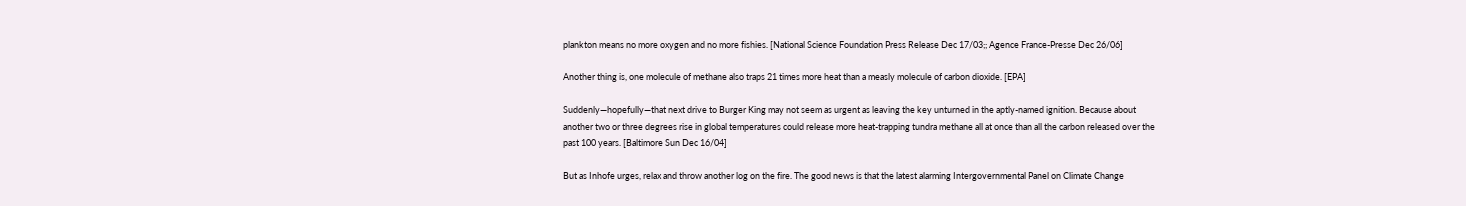plankton means no more oxygen and no more fishies. [National Science Foundation Press Release Dec 17/03;; Agence France-Presse Dec 26/06]

Another thing is, one molecule of methane also traps 21 times more heat than a measly molecule of carbon dioxide. [EPA]

Suddenly—hopefully—that next drive to Burger King may not seem as urgent as leaving the key unturned in the aptly-named ignition. Because about another two or three degrees rise in global temperatures could release more heat-trapping tundra methane all at once than all the carbon released over the past 100 years. [Baltimore Sun Dec 16/04]

But as Inhofe urges, relax and throw another log on the fire. The good news is that the latest alarming Intergovernmental Panel on Climate Change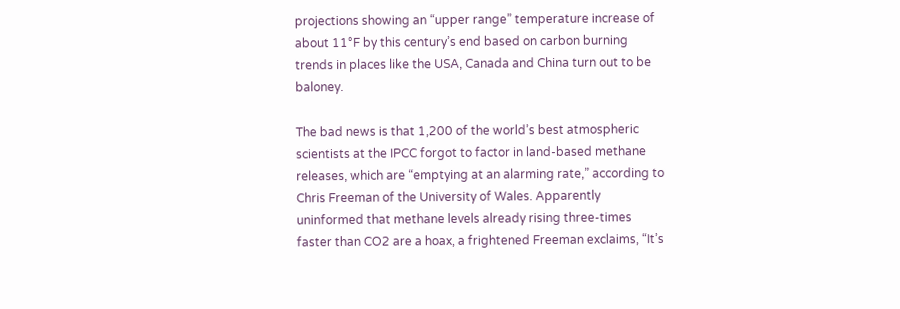projections showing an “upper range” temperature increase of about 11°F by this century’s end based on carbon burning trends in places like the USA, Canada and China turn out to be baloney.

The bad news is that 1,200 of the world’s best atmospheric scientists at the IPCC forgot to factor in land-based methane releases, which are “emptying at an alarming rate,” according to Chris Freeman of the University of Wales. Apparently uninformed that methane levels already rising three-times faster than CO2 are a hoax, a frightened Freeman exclaims, “It’s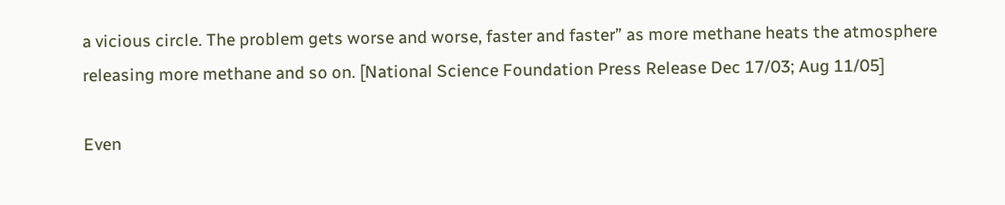a vicious circle. The problem gets worse and worse, faster and faster” as more methane heats the atmosphere releasing more methane and so on. [National Science Foundation Press Release Dec 17/03; Aug 11/05]

Even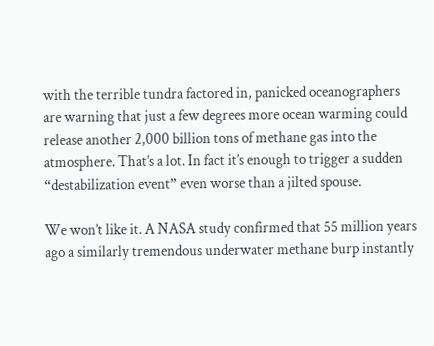with the terrible tundra factored in, panicked oceanographers are warning that just a few degrees more ocean warming could release another 2,000 billion tons of methane gas into the atmosphere. That’s a lot. In fact it’s enough to trigger a sudden “destabilization event” even worse than a jilted spouse.

We won’t like it. A NASA study confirmed that 55 million years ago a similarly tremendous underwater methane burp instantly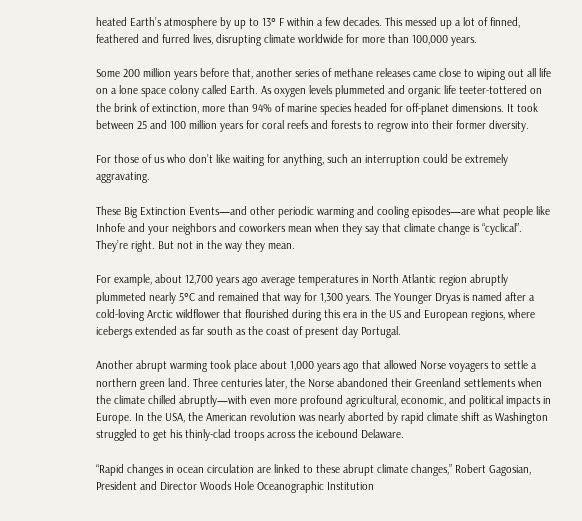heated Earth’s atmosphere by up to 13° F within a few decades. This messed up a lot of finned, feathered and furred lives, disrupting climate worldwide for more than 100,000 years.

Some 200 million years before that, another series of methane releases came close to wiping out all life on a lone space colony called Earth. As oxygen levels plummeted and organic life teeter-tottered on the brink of extinction, more than 94% of marine species headed for off-planet dimensions. It took between 25 and 100 million years for coral reefs and forests to regrow into their former diversity.

For those of us who don’t like waiting for anything, such an interruption could be extremely aggravating.

These Big Extinction Events—and other periodic warming and cooling episodes—are what people like Inhofe and your neighbors and coworkers mean when they say that climate change is “cyclical”. They’re right. But not in the way they mean.

For example, about 12,700 years ago average temperatures in North Atlantic region abruptly plummeted nearly 5°C and remained that way for 1,300 years. The Younger Dryas is named after a cold-loving Arctic wildflower that flourished during this era in the US and European regions, where icebergs extended as far south as the coast of present day Portugal.

Another abrupt warming took place about 1,000 years ago that allowed Norse voyagers to settle a northern green land. Three centuries later, the Norse abandoned their Greenland settlements when the climate chilled abruptly—with even more profound agricultural, economic, and political impacts in Europe. In the USA, the American revolution was nearly aborted by rapid climate shift as Washington struggled to get his thinly-clad troops across the icebound Delaware.

“Rapid changes in ocean circulation are linked to these abrupt climate changes,” Robert Gagosian, President and Director Woods Hole Oceanographic Institution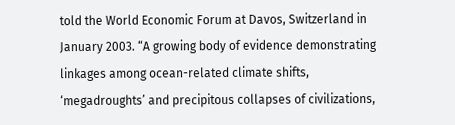told the World Economic Forum at Davos, Switzerland in January 2003. “A growing body of evidence demonstrating linkages among ocean-related climate shifts, ‘megadroughts’ and precipitous collapses of civilizations,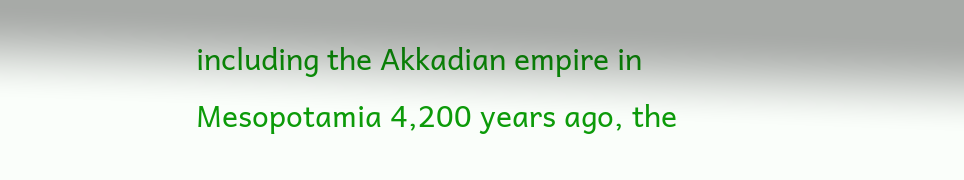including the Akkadian empire in Mesopotamia 4,200 years ago, the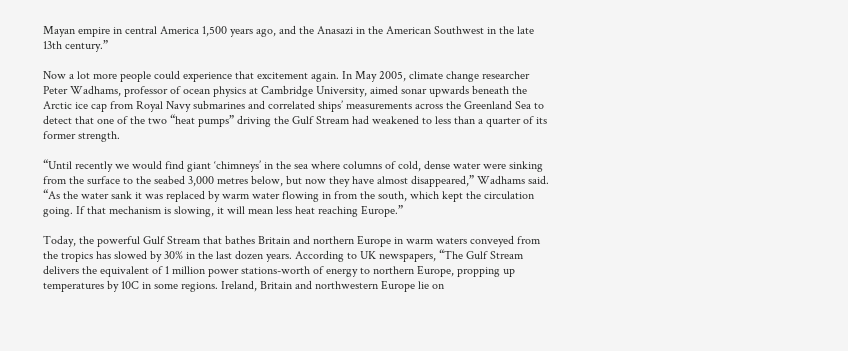Mayan empire in central America 1,500 years ago, and the Anasazi in the American Southwest in the late 13th century.”

Now a lot more people could experience that excitement again. In May 2005, climate change researcher Peter Wadhams, professor of ocean physics at Cambridge University, aimed sonar upwards beneath the Arctic ice cap from Royal Navy submarines and correlated ships’ measurements across the Greenland Sea to detect that one of the two “heat pumps” driving the Gulf Stream had weakened to less than a quarter of its former strength.

“Until recently we would find giant ‘chimneys’ in the sea where columns of cold, dense water were sinking from the surface to the seabed 3,000 metres below, but now they have almost disappeared,” Wadhams said. “As the water sank it was replaced by warm water flowing in from the south, which kept the circulation going. If that mechanism is slowing, it will mean less heat reaching Europe.”

Today, the powerful Gulf Stream that bathes Britain and northern Europe in warm waters conveyed from the tropics has slowed by 30% in the last dozen years. According to UK newspapers, “The Gulf Stream delivers the equivalent of 1 million power stations-worth of energy to northern Europe, propping up temperatures by 10C in some regions. Ireland, Britain and northwestern Europe lie on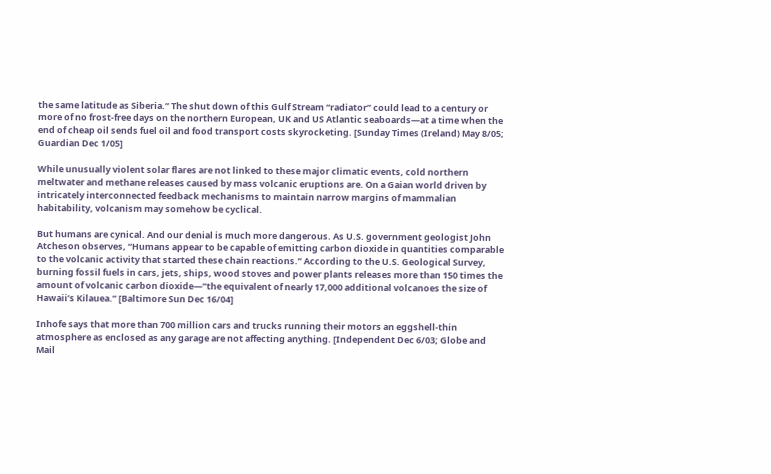the same latitude as Siberia.” The shut down of this Gulf Stream “radiator” could lead to a century or more of no frost-free days on the northern European, UK and US Atlantic seaboards—at a time when the end of cheap oil sends fuel oil and food transport costs skyrocketing. [Sunday Times (Ireland) May 8/05; Guardian Dec 1/05]

While unusually violent solar flares are not linked to these major climatic events, cold northern meltwater and methane releases caused by mass volcanic eruptions are. On a Gaian world driven by intricately interconnected feedback mechanisms to maintain narrow margins of mammalian habitability, volcanism may somehow be cyclical.

But humans are cynical. And our denial is much more dangerous. As U.S. government geologist John Atcheson observes, “Humans appear to be capable of emitting carbon dioxide in quantities comparable to the volcanic activity that started these chain reactions.” According to the U.S. Geological Survey, burning fossil fuels in cars, jets, ships, wood stoves and power plants releases more than 150 times the amount of volcanic carbon dioxide—”the equivalent of nearly 17,000 additional volcanoes the size of Hawaii’s Kilauea.” [Baltimore Sun Dec 16/04]

Inhofe says that more than 700 million cars and trucks running their motors an eggshell-thin atmosphere as enclosed as any garage are not affecting anything. [Independent Dec 6/03; Globe and Mail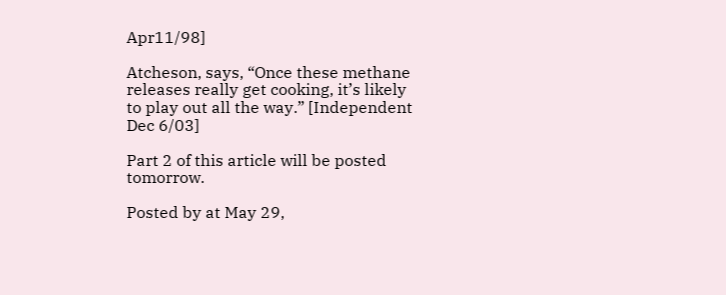Apr11/98]

Atcheson, says, “Once these methane releases really get cooking, it’s likely to play out all the way.” [Independent Dec 6/03]

Part 2 of this article will be posted tomorrow.

Posted by at May 29,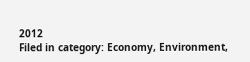2012
Filed in category: Economy, Environment,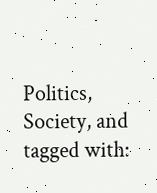Politics, Society, and tagged with: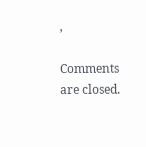,

Comments are closed.